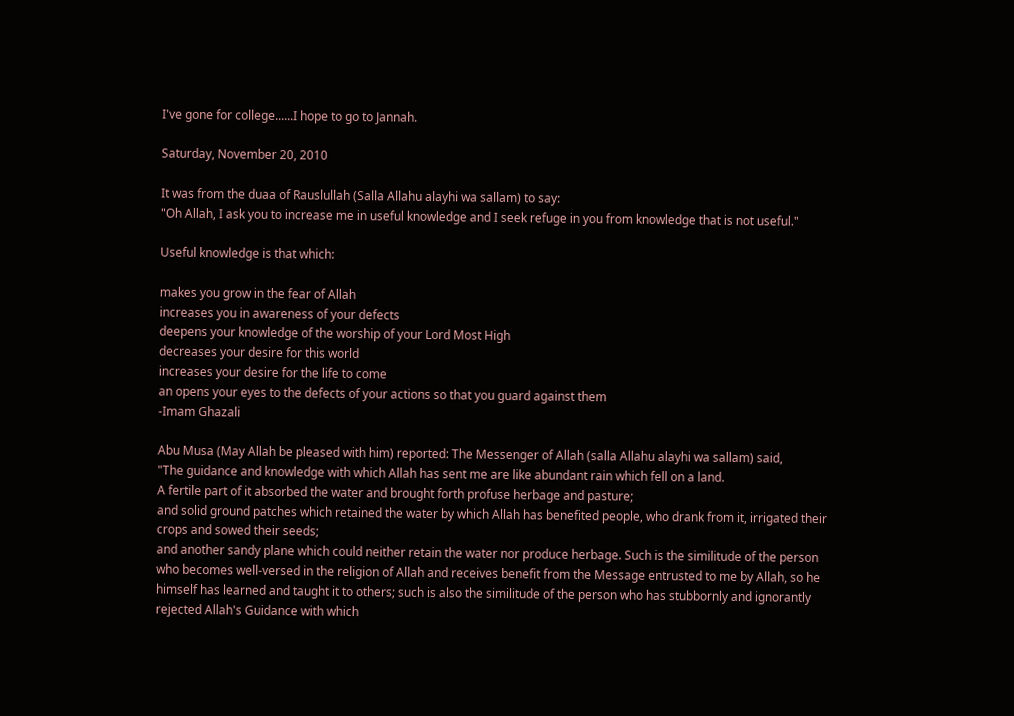I've gone for college......I hope to go to Jannah.

Saturday, November 20, 2010

It was from the duaa of Rauslullah (Salla Allahu alayhi wa sallam) to say:
"Oh Allah, I ask you to increase me in useful knowledge and I seek refuge in you from knowledge that is not useful."

Useful knowledge is that which:

makes you grow in the fear of Allah
increases you in awareness of your defects
deepens your knowledge of the worship of your Lord Most High
decreases your desire for this world
increases your desire for the life to come
an opens your eyes to the defects of your actions so that you guard against them
-Imam Ghazali

Abu Musa (May Allah be pleased with him) reported: The Messenger of Allah (salla Allahu alayhi wa sallam) said,
"The guidance and knowledge with which Allah has sent me are like abundant rain which fell on a land.
A fertile part of it absorbed the water and brought forth profuse herbage and pasture;
and solid ground patches which retained the water by which Allah has benefited people, who drank from it, irrigated their crops and sowed their seeds;
and another sandy plane which could neither retain the water nor produce herbage. Such is the similitude of the person who becomes well-versed in the religion of Allah and receives benefit from the Message entrusted to me by Allah, so he himself has learned and taught it to others; such is also the similitude of the person who has stubbornly and ignorantly rejected Allah's Guidance with which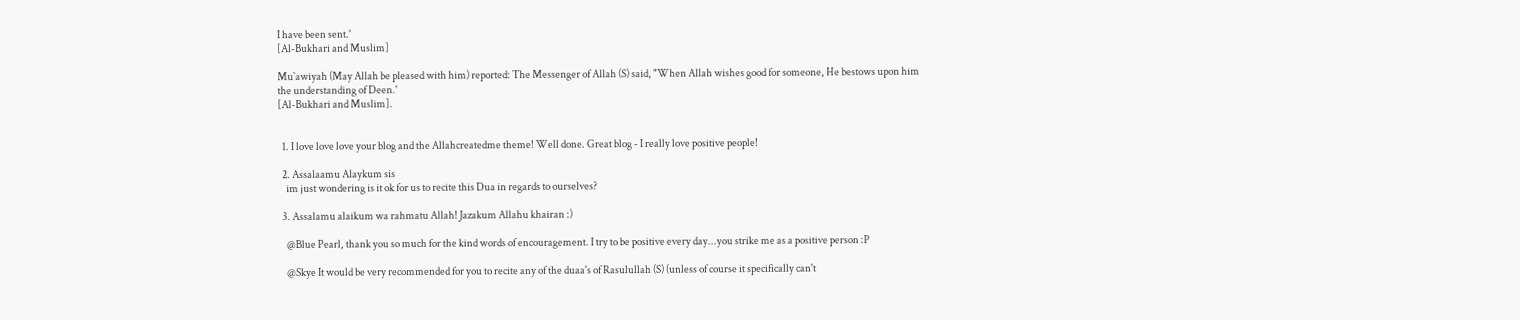I have been sent.'
[Al-Bukhari and Muslim]

Mu`awiyah (May Allah be pleased with him) reported: The Messenger of Allah (S) said, "When Allah wishes good for someone, He bestows upon him the understanding of Deen.'
[Al-Bukhari and Muslim].


  1. I love love love your blog and the Allahcreatedme theme! Well done. Great blog - I really love positive people!

  2. Assalaamu Alaykum sis
    im just wondering is it ok for us to recite this Dua in regards to ourselves?

  3. Assalamu alaikum wa rahmatu Allah! Jazakum Allahu khairan :)

    @Blue Pearl, thank you so much for the kind words of encouragement. I try to be positive every day...you strike me as a positive person :P

    @Skye It would be very recommended for you to recite any of the duaa's of Rasulullah (S) (unless of course it specifically can't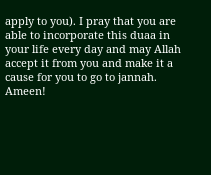apply to you). I pray that you are able to incorporate this duaa in your life every day and may Allah accept it from you and make it a cause for you to go to jannah. Ameen!